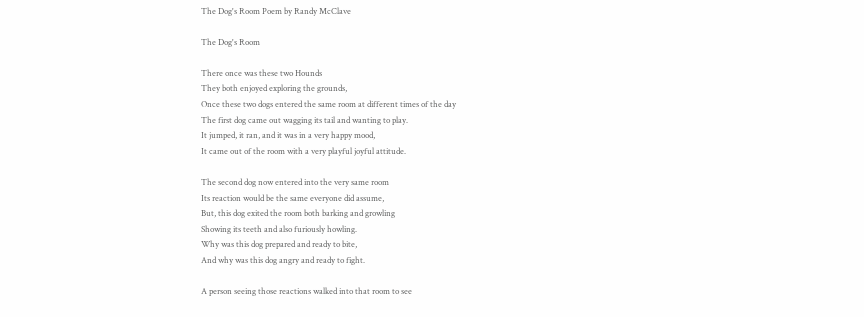The Dog's Room Poem by Randy McClave

The Dog's Room

There once was these two Hounds
They both enjoyed exploring the grounds,
Once these two dogs entered the same room at different times of the day
The first dog came out wagging its tail and wanting to play.
It jumped, it ran, and it was in a very happy mood,
It came out of the room with a very playful joyful attitude.

The second dog now entered into the very same room
Its reaction would be the same everyone did assume,
But, this dog exited the room both barking and growling
Showing its teeth and also furiously howling.
Why was this dog prepared and ready to bite,
And why was this dog angry and ready to fight.

A person seeing those reactions walked into that room to see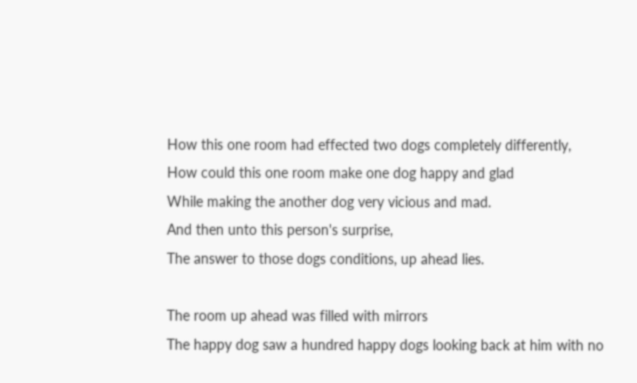How this one room had effected two dogs completely differently,
How could this one room make one dog happy and glad
While making the another dog very vicious and mad.
And then unto this person's surprise,
The answer to those dogs conditions, up ahead lies.

The room up ahead was filled with mirrors
The happy dog saw a hundred happy dogs looking back at him with no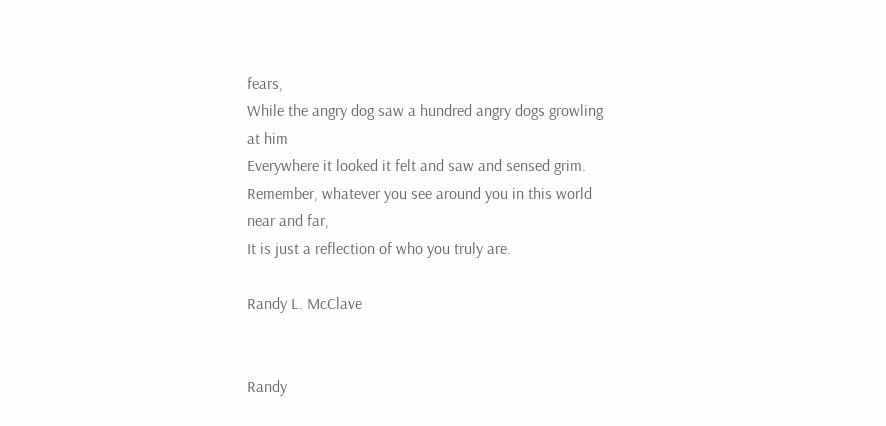fears,
While the angry dog saw a hundred angry dogs growling at him
Everywhere it looked it felt and saw and sensed grim.
Remember, whatever you see around you in this world near and far,
It is just a reflection of who you truly are.

Randy L. McClave


Randy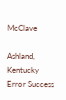McClave

Ashland, Kentucky
Error Success